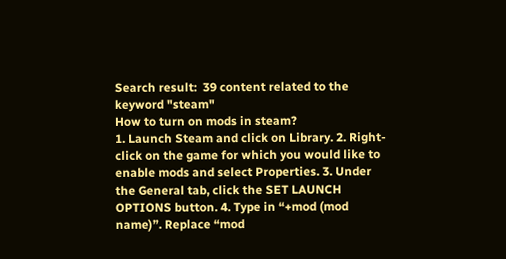Search result:  39 content related to the keyword "steam"
How to turn on mods in steam?
1. Launch Steam and click on Library. 2. Right-click on the game for which you would like to enable mods and select Properties. 3. Under the General tab, click the SET LAUNCH OPTIONS button. 4. Type in “+mod (mod name)”. Replace “mod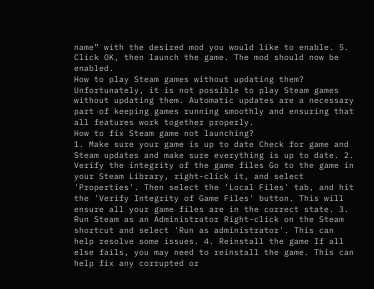name” with the desired mod you would like to enable. 5. Click OK, then launch the game. The mod should now be enabled.
How to play Steam games without updating them?
Unfortunately, it is not possible to play Steam games without updating them. Automatic updates are a necessary part of keeping games running smoothly and ensuring that all features work together properly.
How to fix Steam game not launching?
1. Make sure your game is up to date Check for game and Steam updates and make sure everything is up to date. 2. Verify the integrity of the game files Go to the game in your Steam Library, right-click it, and select 'Properties'. Then select the 'Local Files' tab, and hit the 'Verify Integrity of Game Files' button. This will ensure all your game files are in the correct state. 3. Run Steam as an Administrator Right-click on the Steam shortcut and select 'Run as administrator'. This can help resolve some issues. 4. Reinstall the game If all else fails, you may need to reinstall the game. This can help fix any corrupted or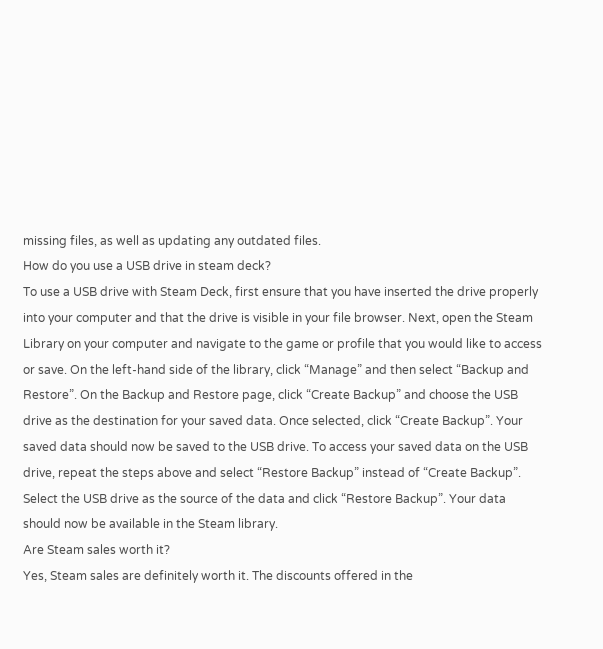missing files, as well as updating any outdated files.
How do you use a USB drive in steam deck?
To use a USB drive with Steam Deck, first ensure that you have inserted the drive properly into your computer and that the drive is visible in your file browser. Next, open the Steam Library on your computer and navigate to the game or profile that you would like to access or save. On the left-hand side of the library, click “Manage” and then select “Backup and Restore”. On the Backup and Restore page, click “Create Backup” and choose the USB drive as the destination for your saved data. Once selected, click “Create Backup”. Your saved data should now be saved to the USB drive. To access your saved data on the USB drive, repeat the steps above and select “Restore Backup” instead of “Create Backup”. Select the USB drive as the source of the data and click “Restore Backup”. Your data should now be available in the Steam library.
Are Steam sales worth it?
Yes, Steam sales are definitely worth it. The discounts offered in the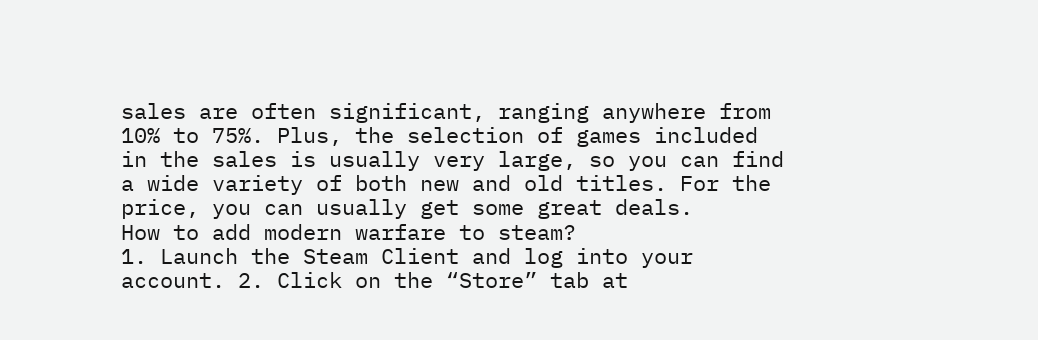sales are often significant, ranging anywhere from 10% to 75%. Plus, the selection of games included in the sales is usually very large, so you can find a wide variety of both new and old titles. For the price, you can usually get some great deals.
How to add modern warfare to steam?
1. Launch the Steam Client and log into your account. 2. Click on the “Store” tab at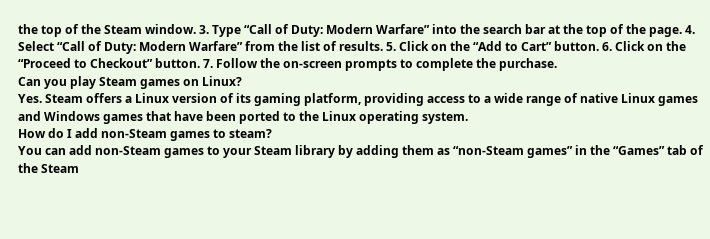the top of the Steam window. 3. Type “Call of Duty: Modern Warfare” into the search bar at the top of the page. 4. Select “Call of Duty: Modern Warfare” from the list of results. 5. Click on the “Add to Cart” button. 6. Click on the “Proceed to Checkout” button. 7. Follow the on-screen prompts to complete the purchase.
Can you play Steam games on Linux?
Yes. Steam offers a Linux version of its gaming platform, providing access to a wide range of native Linux games and Windows games that have been ported to the Linux operating system.
How do I add non-Steam games to steam?
You can add non-Steam games to your Steam library by adding them as “non-Steam games” in the “Games” tab of the Steam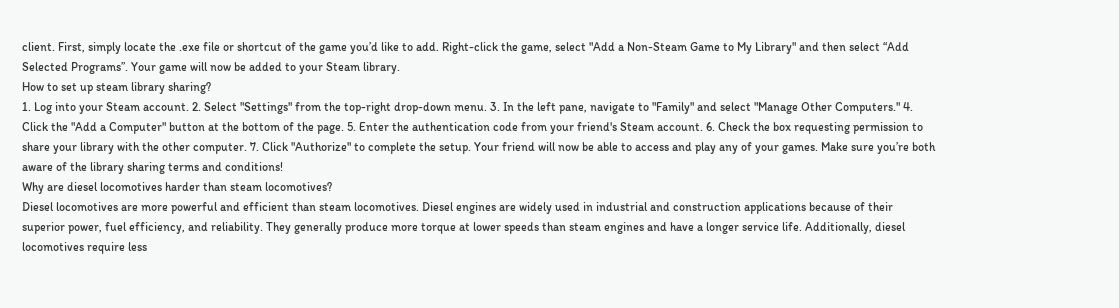client. First, simply locate the .exe file or shortcut of the game you’d like to add. Right-click the game, select "Add a Non-Steam Game to My Library" and then select “Add Selected Programs”. Your game will now be added to your Steam library.
How to set up steam library sharing?
1. Log into your Steam account. 2. Select "Settings" from the top-right drop-down menu. 3. In the left pane, navigate to "Family" and select "Manage Other Computers." 4. Click the "Add a Computer" button at the bottom of the page. 5. Enter the authentication code from your friend's Steam account. 6. Check the box requesting permission to share your library with the other computer. 7. Click "Authorize" to complete the setup. Your friend will now be able to access and play any of your games. Make sure you’re both aware of the library sharing terms and conditions!
Why are diesel locomotives harder than steam locomotives?
Diesel locomotives are more powerful and efficient than steam locomotives. Diesel engines are widely used in industrial and construction applications because of their superior power, fuel efficiency, and reliability. They generally produce more torque at lower speeds than steam engines and have a longer service life. Additionally, diesel locomotives require less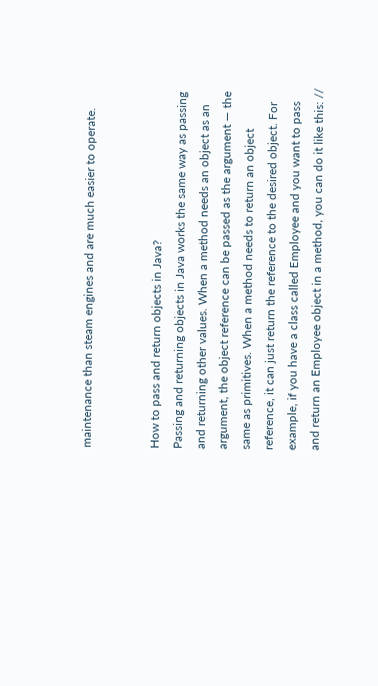maintenance than steam engines and are much easier to operate.


How to pass and return objects in Java?
Passing and returning objects in Java works the same way as passing and returning other values. When a method needs an object as an argument, the object reference can be passed as the argument — the same as primitives. When a method needs to return an object reference, it can just return the reference to the desired object. For example, if you have a class called Employee and you want to pass and return an Employee object in a method, you can do it like this: //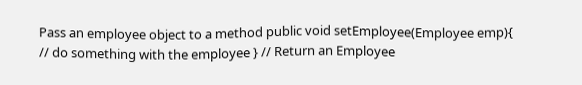Pass an employee object to a method public void setEmployee(Employee emp){ // do something with the employee } // Return an Employee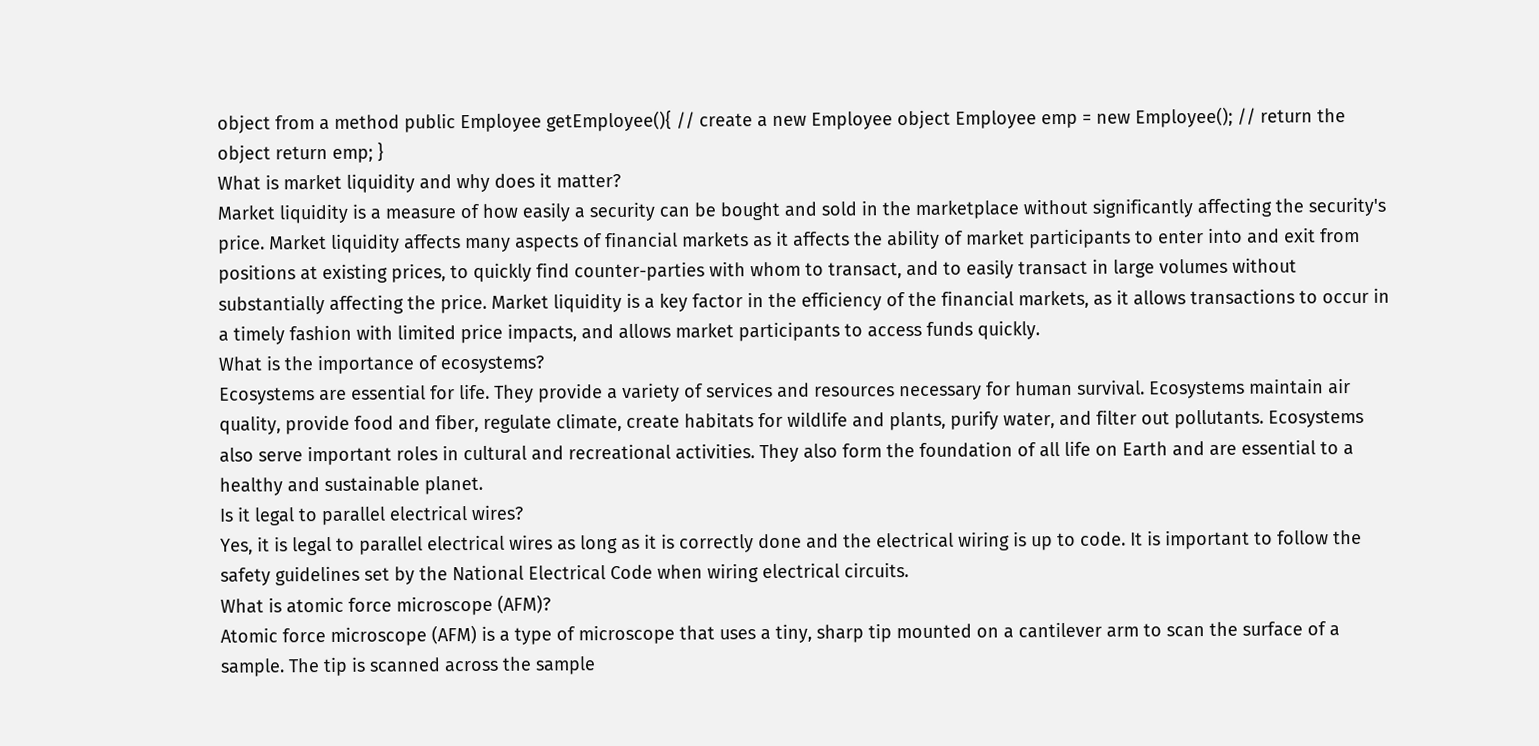object from a method public Employee getEmployee(){ // create a new Employee object Employee emp = new Employee(); // return the object return emp; }
What is market liquidity and why does it matter?
Market liquidity is a measure of how easily a security can be bought and sold in the marketplace without significantly affecting the security's price. Market liquidity affects many aspects of financial markets as it affects the ability of market participants to enter into and exit from positions at existing prices, to quickly find counter-parties with whom to transact, and to easily transact in large volumes without substantially affecting the price. Market liquidity is a key factor in the efficiency of the financial markets, as it allows transactions to occur in a timely fashion with limited price impacts, and allows market participants to access funds quickly.
What is the importance of ecosystems?
Ecosystems are essential for life. They provide a variety of services and resources necessary for human survival. Ecosystems maintain air quality, provide food and fiber, regulate climate, create habitats for wildlife and plants, purify water, and filter out pollutants. Ecosystems also serve important roles in cultural and recreational activities. They also form the foundation of all life on Earth and are essential to a healthy and sustainable planet.
Is it legal to parallel electrical wires?
Yes, it is legal to parallel electrical wires as long as it is correctly done and the electrical wiring is up to code. It is important to follow the safety guidelines set by the National Electrical Code when wiring electrical circuits.
What is atomic force microscope (AFM)?
Atomic force microscope (AFM) is a type of microscope that uses a tiny, sharp tip mounted on a cantilever arm to scan the surface of a sample. The tip is scanned across the sample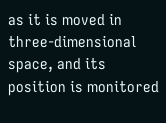as it is moved in three-dimensional space, and its position is monitored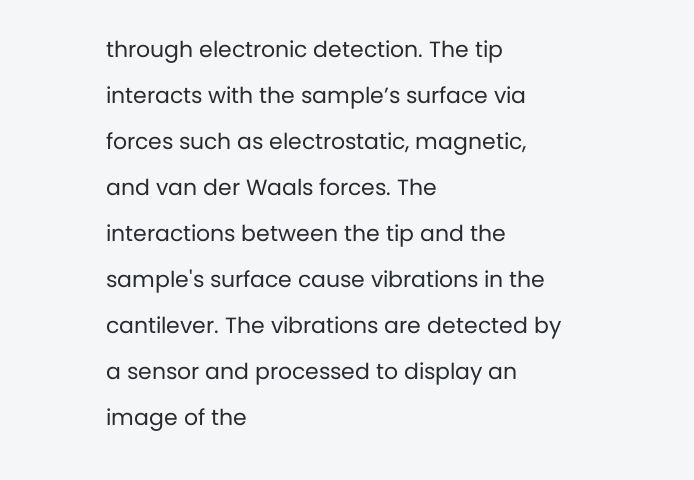through electronic detection. The tip interacts with the sample’s surface via forces such as electrostatic, magnetic, and van der Waals forces. The interactions between the tip and the sample's surface cause vibrations in the cantilever. The vibrations are detected by a sensor and processed to display an image of the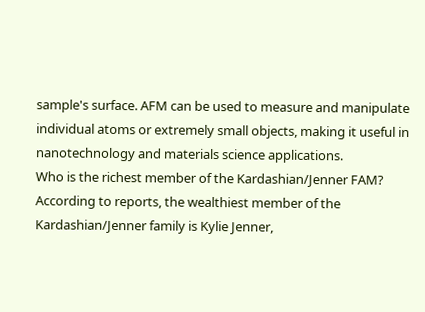sample's surface. AFM can be used to measure and manipulate individual atoms or extremely small objects, making it useful in nanotechnology and materials science applications.
Who is the richest member of the Kardashian/Jenner FAM?
According to reports, the wealthiest member of the Kardashian/Jenner family is Kylie Jenner,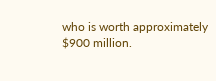who is worth approximately $900 million.